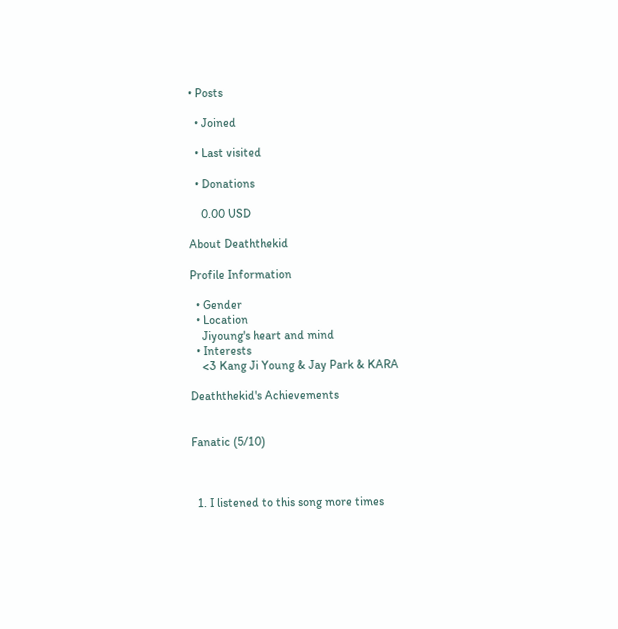• Posts

  • Joined

  • Last visited

  • Donations

    0.00 USD

About Deaththekid

Profile Information

  • Gender
  • Location
    Jiyoung's heart and mind
  • Interests
    <3 Kang Ji Young & Jay Park & KARA

Deaththekid's Achievements


Fanatic (5/10)



  1. I listened to this song more times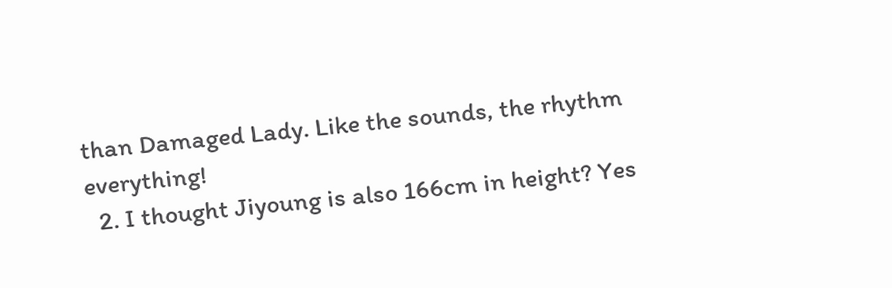than Damaged Lady. Like the sounds, the rhythm everything!
  2. I thought Jiyoung is also 166cm in height? Yes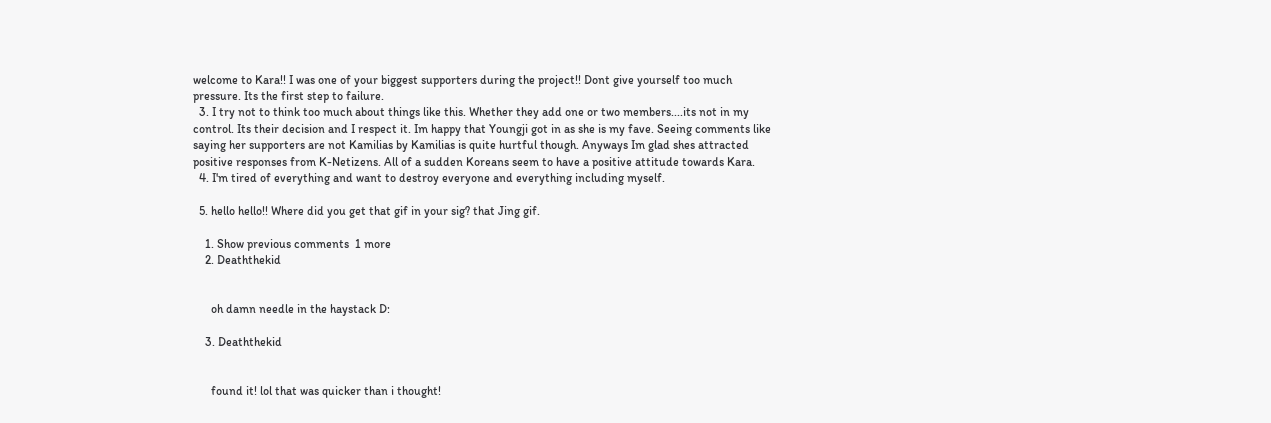welcome to Kara!! I was one of your biggest supporters during the project!! Dont give yourself too much pressure. Its the first step to failure.
  3. I try not to think too much about things like this. Whether they add one or two members....its not in my control. Its their decision and I respect it. Im happy that Youngji got in as she is my fave. Seeing comments like saying her supporters are not Kamilias by Kamilias is quite hurtful though. Anyways Im glad shes attracted positive responses from K-Netizens. All of a sudden Koreans seem to have a positive attitude towards Kara.
  4. I'm tired of everything and want to destroy everyone and everything including myself.

  5. hello hello!! Where did you get that gif in your sig? that Jing gif.

    1. Show previous comments  1 more
    2. Deaththekid


      oh damn needle in the haystack D:

    3. Deaththekid


      found it! lol that was quicker than i thought!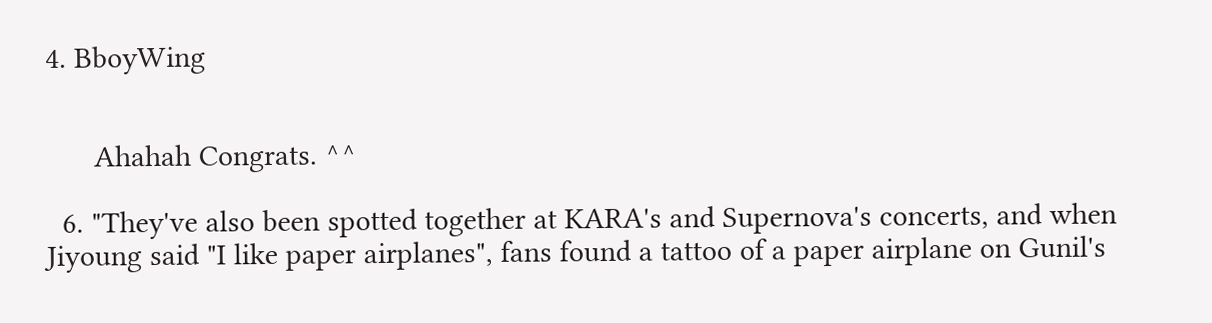4. BboyWing


      Ahahah Congrats. ^^

  6. "They've also been spotted together at KARA's and Supernova's concerts, and when Jiyoung said "I like paper airplanes", fans found a tattoo of a paper airplane on Gunil's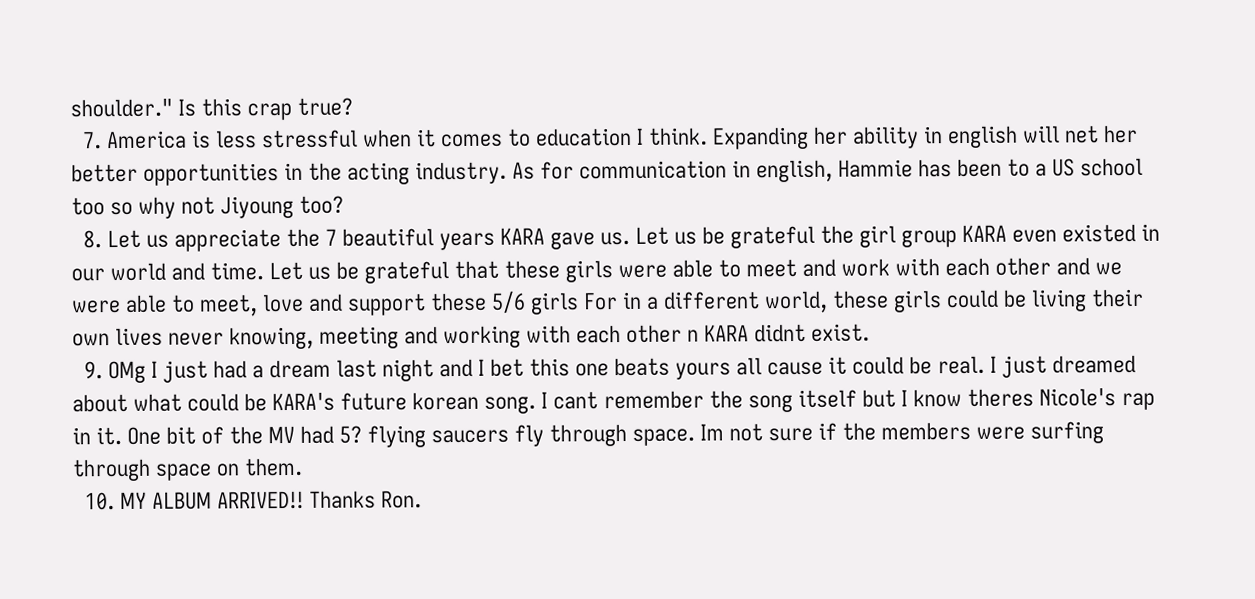shoulder." Is this crap true?
  7. America is less stressful when it comes to education I think. Expanding her ability in english will net her better opportunities in the acting industry. As for communication in english, Hammie has been to a US school too so why not Jiyoung too?
  8. Let us appreciate the 7 beautiful years KARA gave us. Let us be grateful the girl group KARA even existed in our world and time. Let us be grateful that these girls were able to meet and work with each other and we were able to meet, love and support these 5/6 girls For in a different world, these girls could be living their own lives never knowing, meeting and working with each other n KARA didnt exist.
  9. OMg I just had a dream last night and I bet this one beats yours all cause it could be real. I just dreamed about what could be KARA's future korean song. I cant remember the song itself but I know theres Nicole's rap in it. One bit of the MV had 5? flying saucers fly through space. Im not sure if the members were surfing through space on them.
  10. MY ALBUM ARRIVED!! Thanks Ron.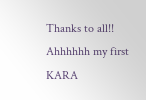Thanks to all!! Ahhhhhh my first KARA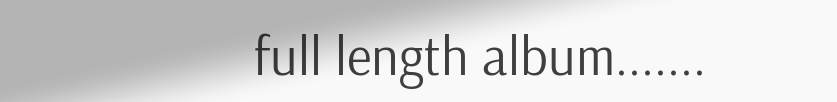full length album.......